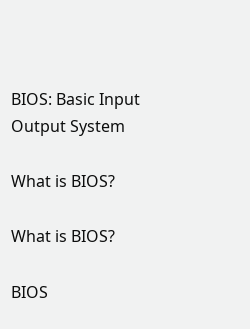BIOS: Basic Input Output System

What is BIOS?

What is BIOS?

BIOS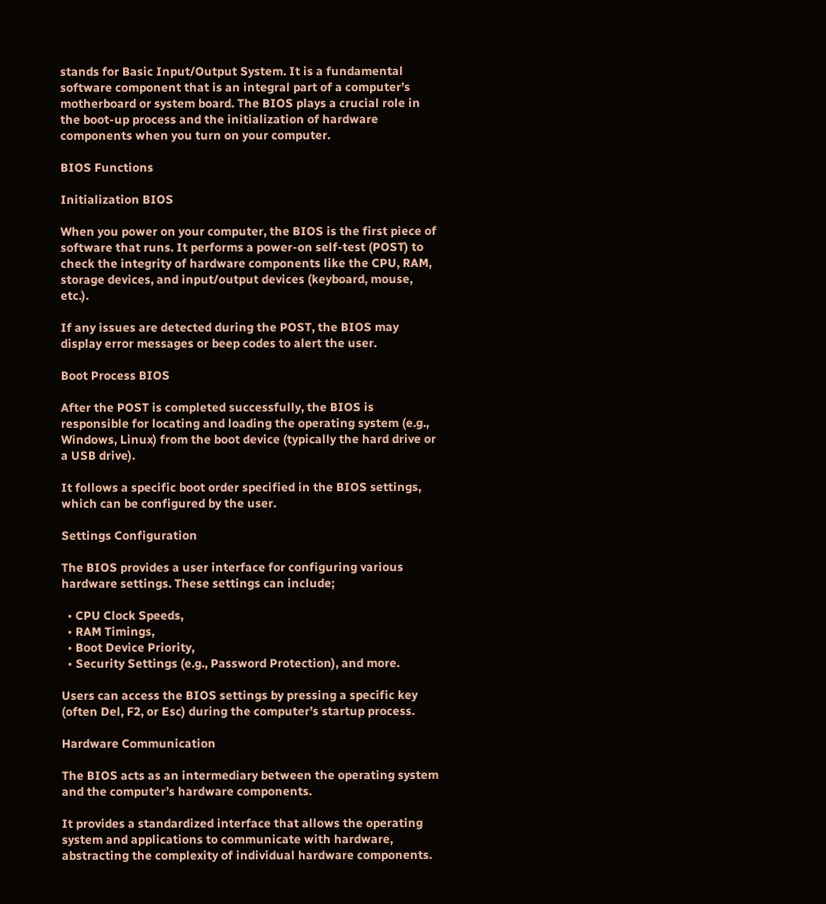stands for Basic Input/Output System. It is a fundamental software component that is an integral part of a computer’s motherboard or system board. The BIOS plays a crucial role in the boot-up process and the initialization of hardware components when you turn on your computer.

BIOS Functions

Initialization BIOS

When you power on your computer, the BIOS is the first piece of software that runs. It performs a power-on self-test (POST) to check the integrity of hardware components like the CPU, RAM, storage devices, and input/output devices (keyboard, mouse, etc.).

If any issues are detected during the POST, the BIOS may display error messages or beep codes to alert the user.

Boot Process BIOS

After the POST is completed successfully, the BIOS is responsible for locating and loading the operating system (e.g., Windows, Linux) from the boot device (typically the hard drive or a USB drive).

It follows a specific boot order specified in the BIOS settings, which can be configured by the user.

Settings Configuration

The BIOS provides a user interface for configuring various hardware settings. These settings can include;

  • CPU Clock Speeds,
  • RAM Timings,
  • Boot Device Priority,
  • Security Settings (e.g., Password Protection), and more.

Users can access the BIOS settings by pressing a specific key (often Del, F2, or Esc) during the computer’s startup process.

Hardware Communication

The BIOS acts as an intermediary between the operating system and the computer’s hardware components.

It provides a standardized interface that allows the operating system and applications to communicate with hardware, abstracting the complexity of individual hardware components.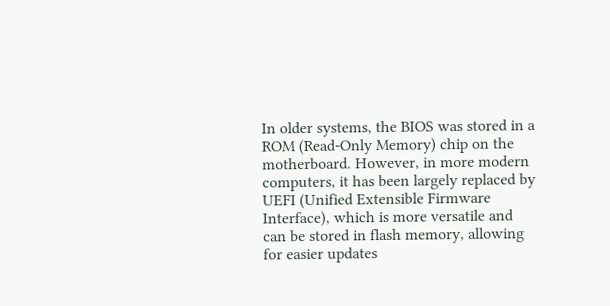In older systems, the BIOS was stored in a ROM (Read-Only Memory) chip on the motherboard. However, in more modern computers, it has been largely replaced by UEFI (Unified Extensible Firmware Interface), which is more versatile and can be stored in flash memory, allowing for easier updates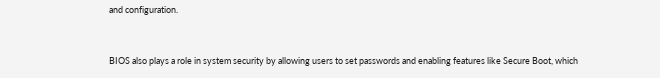and configuration.


BIOS also plays a role in system security by allowing users to set passwords and enabling features like Secure Boot, which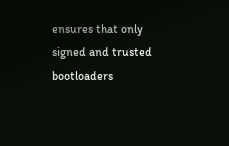ensures that only signed and trusted bootloaders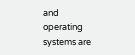and operating systems are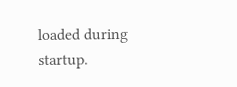loaded during startup.